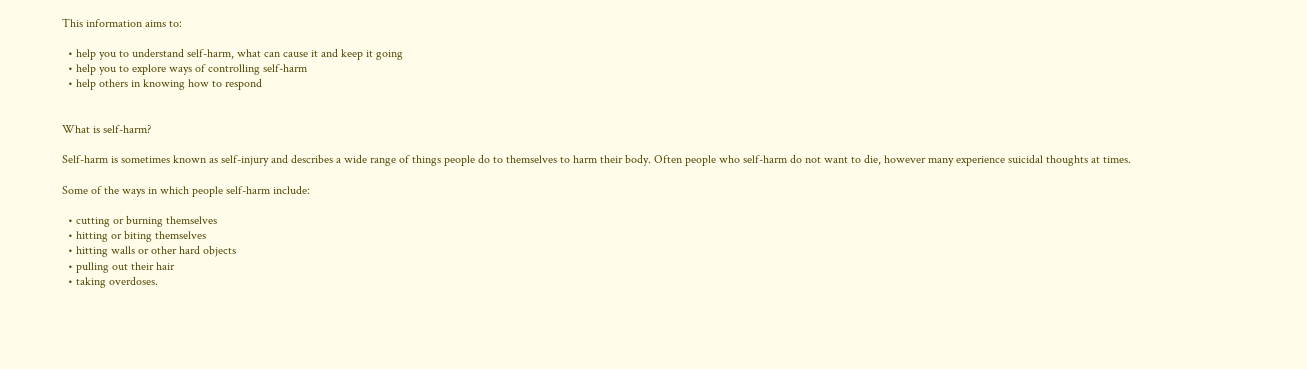This information aims to:

  • help you to understand self-harm, what can cause it and keep it going
  • help you to explore ways of controlling self-harm
  • help others in knowing how to respond


What is self-harm?

Self-harm is sometimes known as self-injury and describes a wide range of things people do to themselves to harm their body. Often people who self-harm do not want to die, however many experience suicidal thoughts at times.

Some of the ways in which people self-harm include:

  • cutting or burning themselves
  • hitting or biting themselves
  • hitting walls or other hard objects
  • pulling out their hair
  • taking overdoses.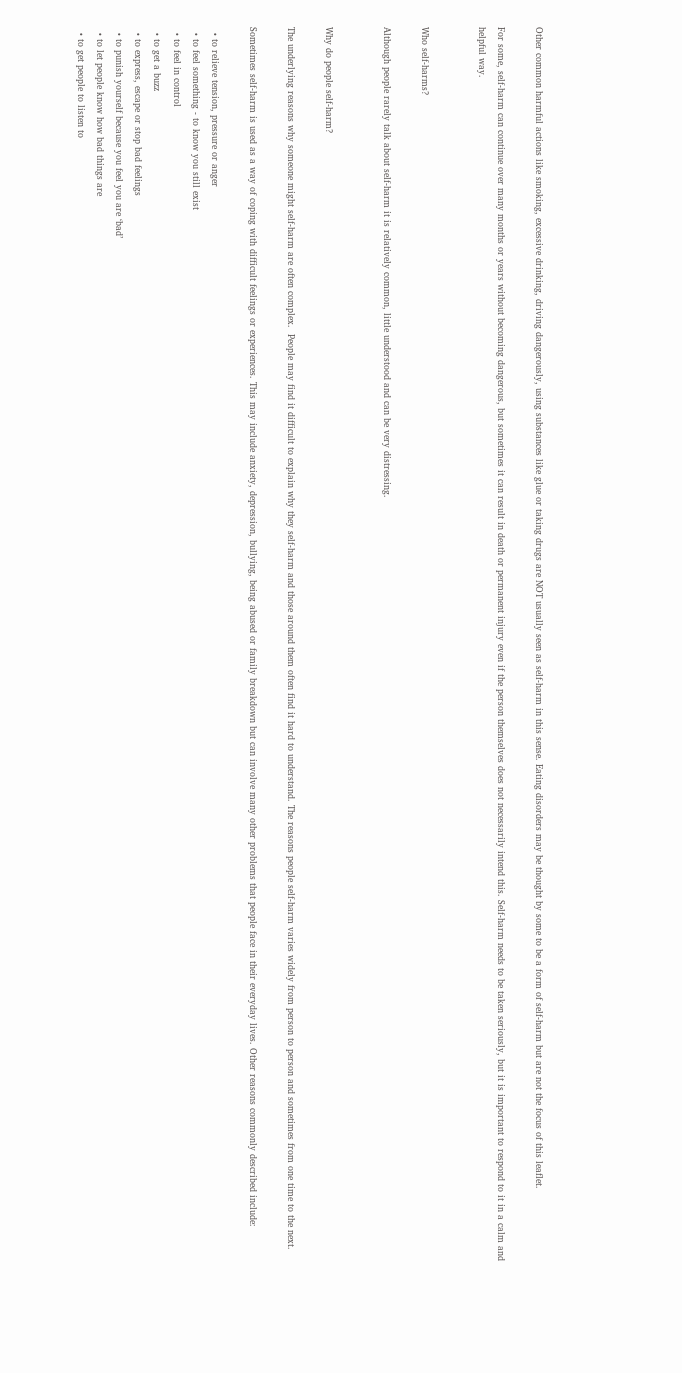Other common harmful actions like smoking, excessive drinking, driving dangerously, using substances like glue or taking drugs are NOT usually seen as self-harm in this sense. Eating disorders may be thought by some to be a form of self-harm but are not the focus of this leaflet.

For some, self-harm can continue over many months or years without becoming dangerous, but sometimes it can result in death or permanent injury even if the person themselves does not necessarily intend this. Self-harm needs to be taken seriously, but it is important to respond to it in a calm and helpful way.


Who self-harms?

Although people rarely talk about self-harm it is relatively common, little understood and can be very distressing.


Why do people self-harm?

The underlying reasons why someone might self-harm are often complex.  People may find it difficult to explain why they self-harm and those around them often find it hard to understand. The reasons people self-harm varies widely from person to person and sometimes from one time to the next.

Sometimes self-harm is used as a way of coping with difficult feelings or experiences. This may include anxiety, depression, bullying, being abused or family breakdown but can involve many other problems that people face in their everyday lives. Other reasons commonly described include:

  • to relieve tension, pressure or anger
  • to feel something - to know you still exist
  • to feel in control
  • to get a buzz
  • to express, escape or stop bad feelings
  • to punish yourself because you feel you are ‘bad’
  • to let people know how bad things are
  • to get people to listen to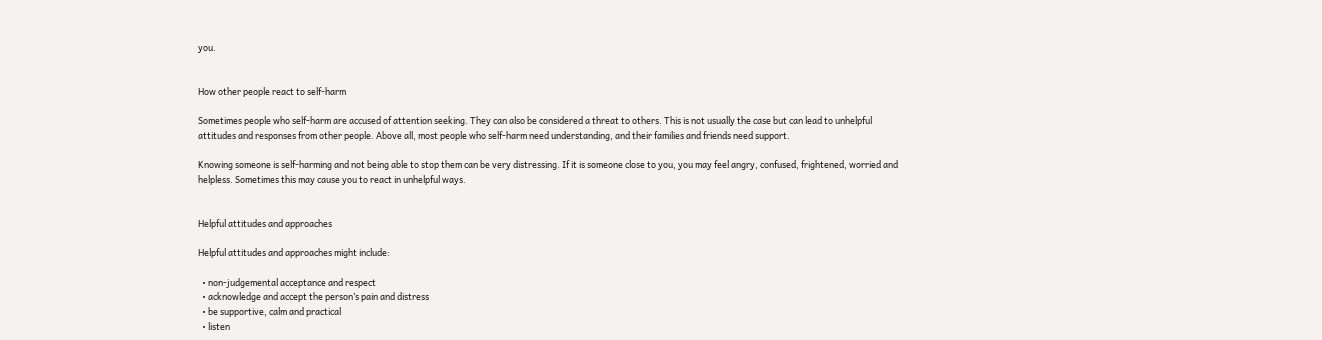you.


How other people react to self-harm

Sometimes people who self-harm are accused of attention seeking. They can also be considered a threat to others. This is not usually the case but can lead to unhelpful attitudes and responses from other people. Above all, most people who self-harm need understanding, and their families and friends need support.

Knowing someone is self-harming and not being able to stop them can be very distressing. If it is someone close to you, you may feel angry, confused, frightened, worried and helpless. Sometimes this may cause you to react in unhelpful ways.


Helpful attitudes and approaches

Helpful attitudes and approaches might include:

  • non-judgemental acceptance and respect
  • acknowledge and accept the person’s pain and distress
  • be supportive, calm and practical
  • listen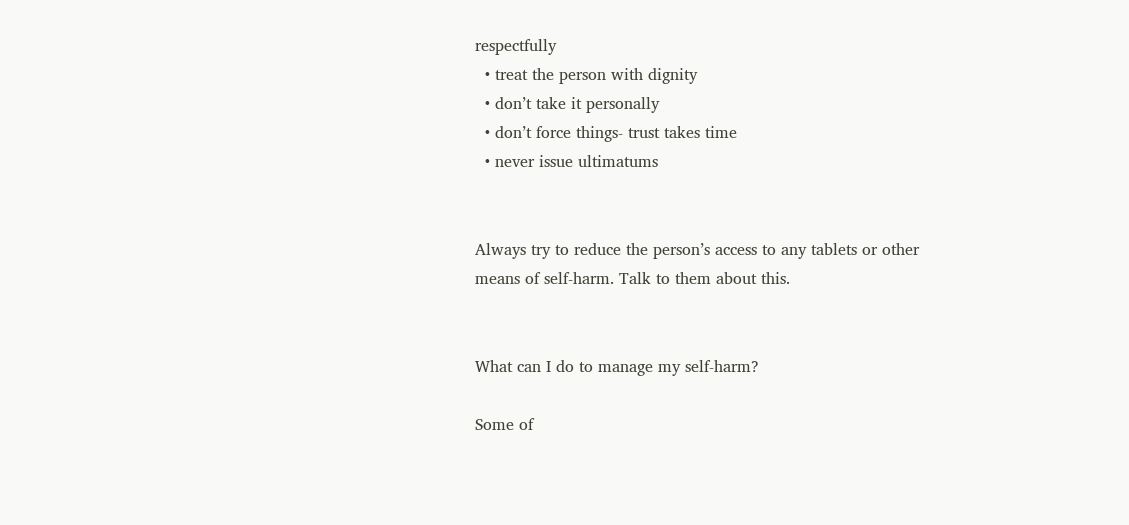respectfully
  • treat the person with dignity
  • don’t take it personally
  • don’t force things- trust takes time
  • never issue ultimatums


Always try to reduce the person’s access to any tablets or other means of self-harm. Talk to them about this.


What can I do to manage my self-harm?

Some of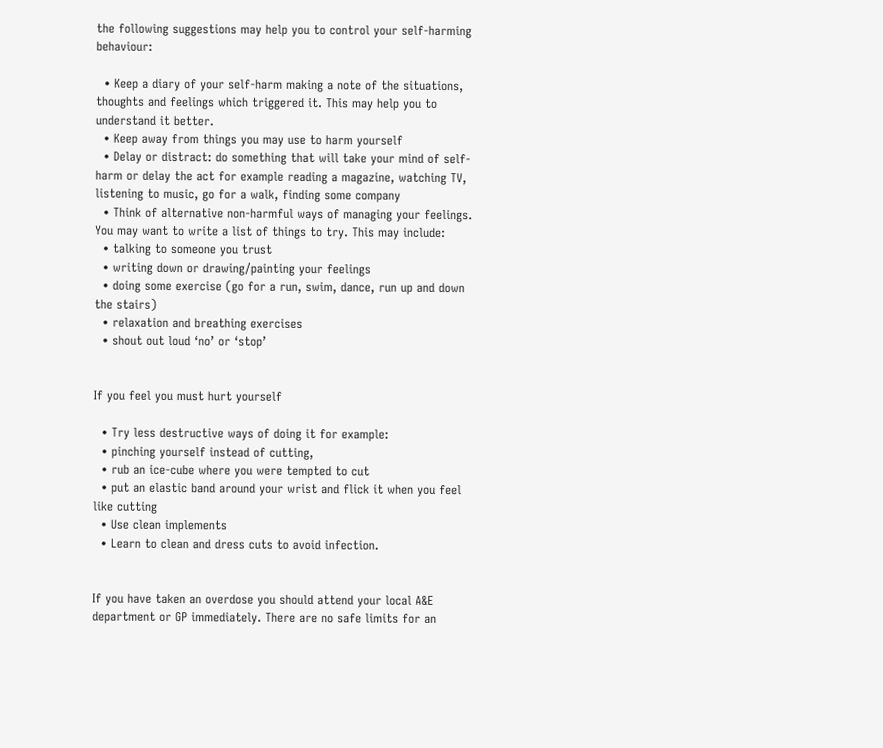the following suggestions may help you to control your self-harming behaviour:

  • Keep a diary of your self-harm making a note of the situations, thoughts and feelings which triggered it. This may help you to understand it better.
  • Keep away from things you may use to harm yourself
  • Delay or distract: do something that will take your mind of self-harm or delay the act for example reading a magazine, watching TV, listening to music, go for a walk, finding some company
  • Think of alternative non-harmful ways of managing your feelings. You may want to write a list of things to try. This may include:
  • talking to someone you trust
  • writing down or drawing/painting your feelings
  • doing some exercise (go for a run, swim, dance, run up and down the stairs)
  • relaxation and breathing exercises
  • shout out loud ‘no’ or ‘stop’


If you feel you must hurt yourself

  • Try less destructive ways of doing it for example:
  • pinching yourself instead of cutting,
  • rub an ice-cube where you were tempted to cut
  • put an elastic band around your wrist and flick it when you feel like cutting
  • Use clean implements
  • Learn to clean and dress cuts to avoid infection.


If you have taken an overdose you should attend your local A&E department or GP immediately. There are no safe limits for an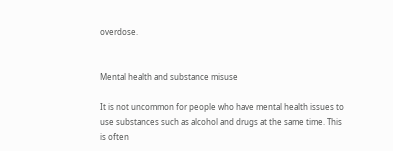overdose.


Mental health and substance misuse

It is not uncommon for people who have mental health issues to use substances such as alcohol and drugs at the same time. This is often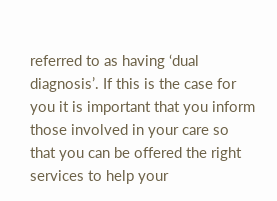referred to as having ‘dual diagnosis’. If this is the case for you it is important that you inform those involved in your care so that you can be offered the right services to help your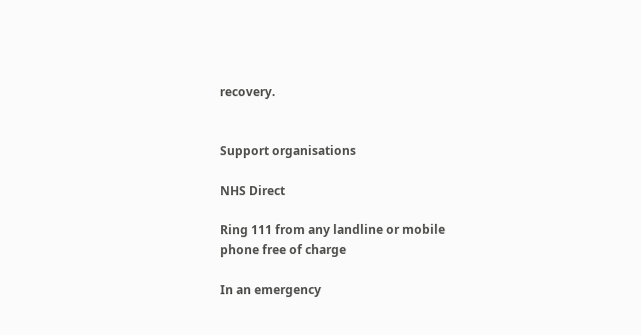recovery.


Support organisations

NHS Direct

Ring 111 from any landline or mobile phone free of charge

In an emergency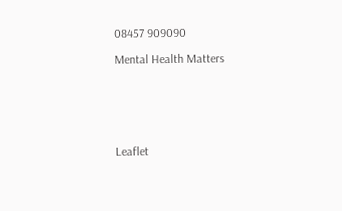08457 909090

Mental Health Matters






Leaflet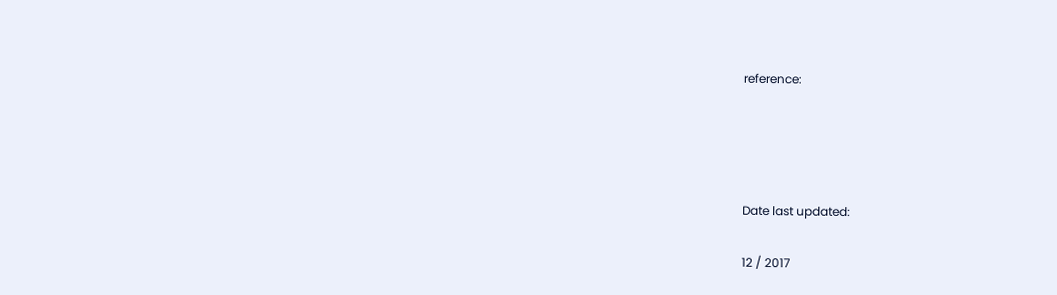reference:




Date last updated:

12 / 2017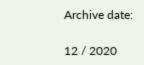Archive date:

12 / 2020